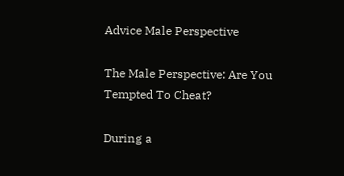Advice Male Perspective

The Male Perspective: Are You Tempted To Cheat?

During a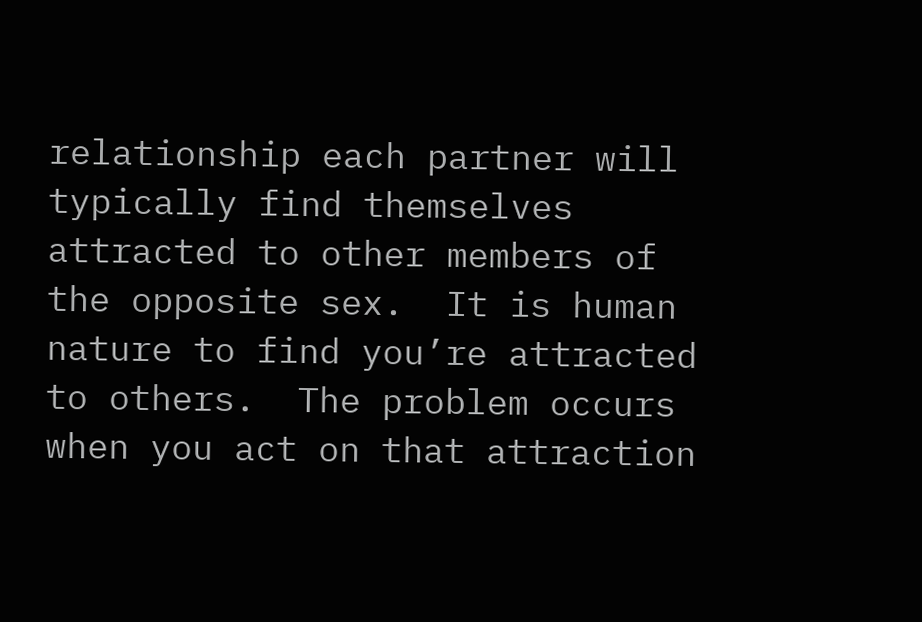relationship each partner will typically find themselves attracted to other members of the opposite sex.  It is human nature to find you’re attracted to others.  The problem occurs when you act on that attraction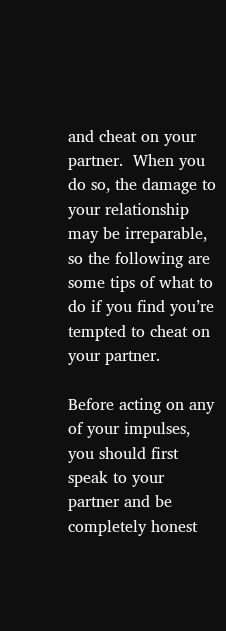and cheat on your partner.  When you do so, the damage to your relationship may be irreparable, so the following are some tips of what to do if you find you’re tempted to cheat on your partner.

Before acting on any of your impulses, you should first speak to your partner and be completely honest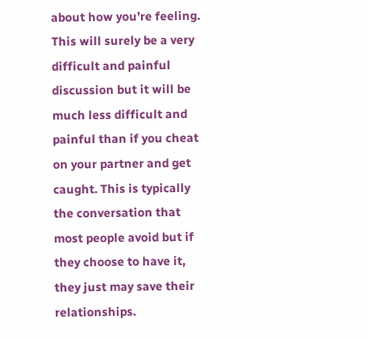about how you’re feeling. This will surely be a very difficult and painful discussion but it will be much less difficult and painful than if you cheat on your partner and get caught. This is typically  the conversation that most people avoid but if they choose to have it, they just may save their relationships.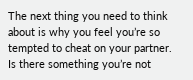The next thing you need to think about is why you feel you’re so tempted to cheat on your partner.  Is there something you’re not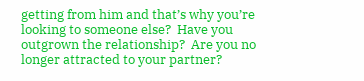getting from him and that’s why you’re looking to someone else?  Have you outgrown the relationship?  Are you no longer attracted to your partner?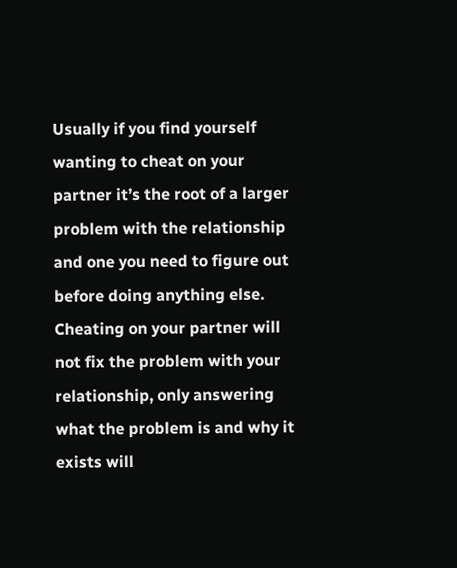Usually if you find yourself wanting to cheat on your partner it’s the root of a larger problem with the relationship and one you need to figure out before doing anything else.  Cheating on your partner will not fix the problem with your relationship, only answering what the problem is and why it exists will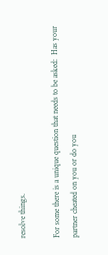resolve things.

For some there is a unique question that needs to be asked:  Has your partner cheated on you or do you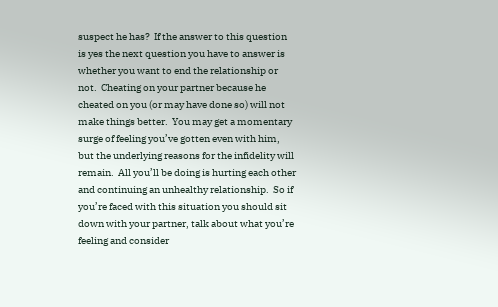suspect he has?  If the answer to this question is yes the next question you have to answer is whether you want to end the relationship or not.  Cheating on your partner because he cheated on you (or may have done so) will not make things better.  You may get a momentary surge of feeling you’ve gotten even with him, but the underlying reasons for the infidelity will remain.  All you’ll be doing is hurting each other and continuing an unhealthy relationship.  So if you’re faced with this situation you should sit down with your partner, talk about what you’re feeling and consider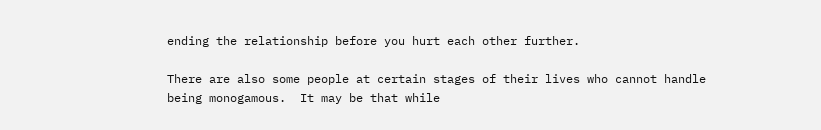ending the relationship before you hurt each other further.

There are also some people at certain stages of their lives who cannot handle being monogamous.  It may be that while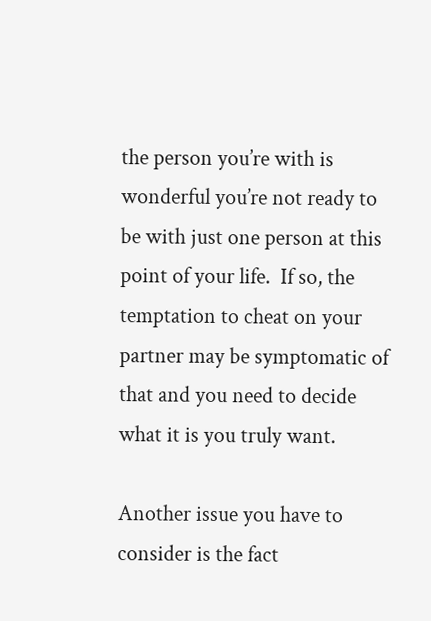the person you’re with is wonderful you’re not ready to be with just one person at this point of your life.  If so, the temptation to cheat on your partner may be symptomatic of that and you need to decide what it is you truly want.

Another issue you have to consider is the fact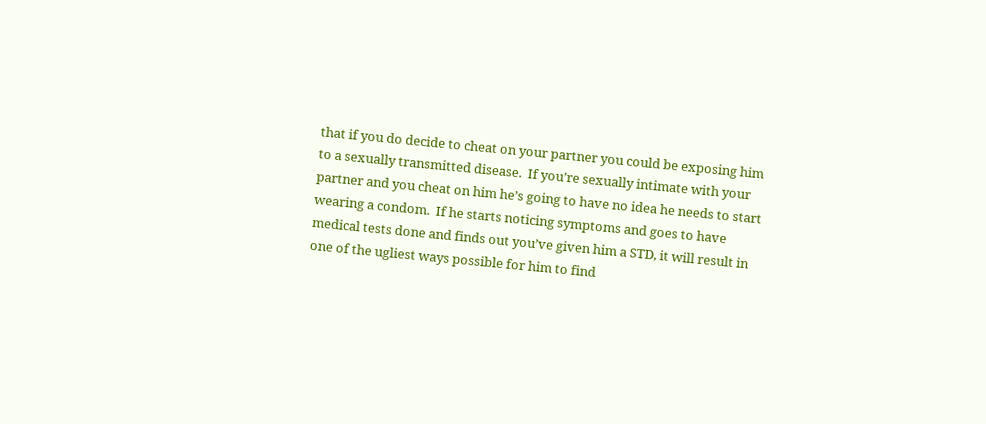that if you do decide to cheat on your partner you could be exposing him to a sexually transmitted disease.  If you’re sexually intimate with your partner and you cheat on him he’s going to have no idea he needs to start wearing a condom.  If he starts noticing symptoms and goes to have medical tests done and finds out you’ve given him a STD, it will result in one of the ugliest ways possible for him to find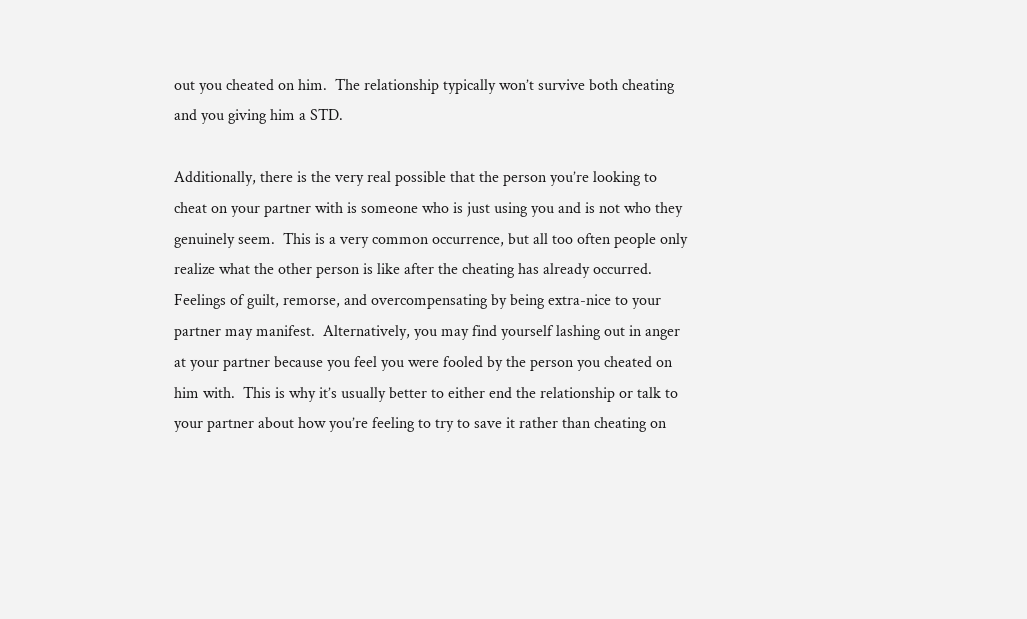out you cheated on him.  The relationship typically won’t survive both cheating and you giving him a STD.

Additionally, there is the very real possible that the person you’re looking to cheat on your partner with is someone who is just using you and is not who they genuinely seem.  This is a very common occurrence, but all too often people only realize what the other person is like after the cheating has already occurred.  Feelings of guilt, remorse, and overcompensating by being extra-nice to your partner may manifest.  Alternatively, you may find yourself lashing out in anger at your partner because you feel you were fooled by the person you cheated on him with.  This is why it’s usually better to either end the relationship or talk to your partner about how you’re feeling to try to save it rather than cheating on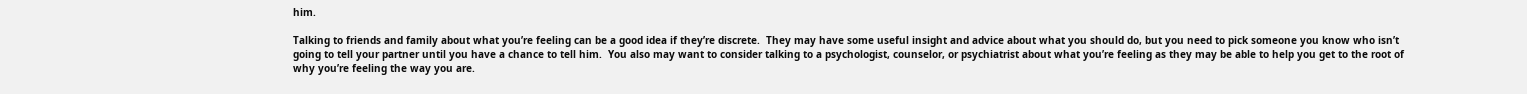him.

Talking to friends and family about what you’re feeling can be a good idea if they’re discrete.  They may have some useful insight and advice about what you should do, but you need to pick someone you know who isn’t going to tell your partner until you have a chance to tell him.  You also may want to consider talking to a psychologist, counselor, or psychiatrist about what you’re feeling as they may be able to help you get to the root of why you’re feeling the way you are.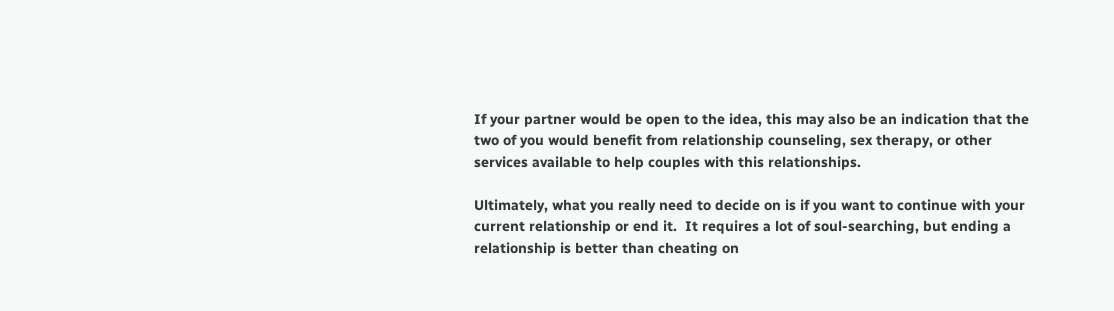If your partner would be open to the idea, this may also be an indication that the two of you would benefit from relationship counseling, sex therapy, or other services available to help couples with this relationships.

Ultimately, what you really need to decide on is if you want to continue with your current relationship or end it.  It requires a lot of soul-searching, but ending a relationship is better than cheating on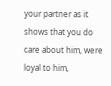your partner as it shows that you do care about him, were loyal to him,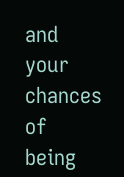and your chances of being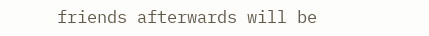friends afterwards will be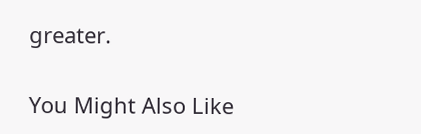greater.

You Might Also Like